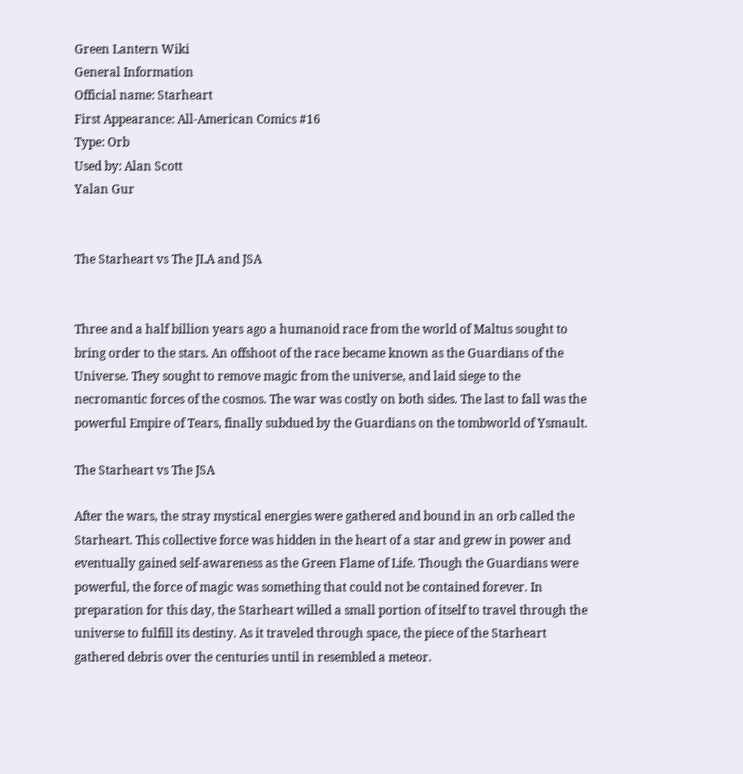Green Lantern Wiki
General Information
Official name: Starheart
First Appearance: All-American Comics #16
Type: Orb
Used by: Alan Scott
Yalan Gur


The Starheart vs The JLA and JSA


Three and a half billion years ago a humanoid race from the world of Maltus sought to bring order to the stars. An offshoot of the race became known as the Guardians of the Universe. They sought to remove magic from the universe, and laid siege to the necromantic forces of the cosmos. The war was costly on both sides. The last to fall was the powerful Empire of Tears, finally subdued by the Guardians on the tombworld of Ysmault.

The Starheart vs The JSA

After the wars, the stray mystical energies were gathered and bound in an orb called the Starheart. This collective force was hidden in the heart of a star and grew in power and eventually gained self-awareness as the Green Flame of Life. Though the Guardians were powerful, the force of magic was something that could not be contained forever. In preparation for this day, the Starheart willed a small portion of itself to travel through the universe to fulfill its destiny. As it traveled through space, the piece of the Starheart gathered debris over the centuries until in resembled a meteor.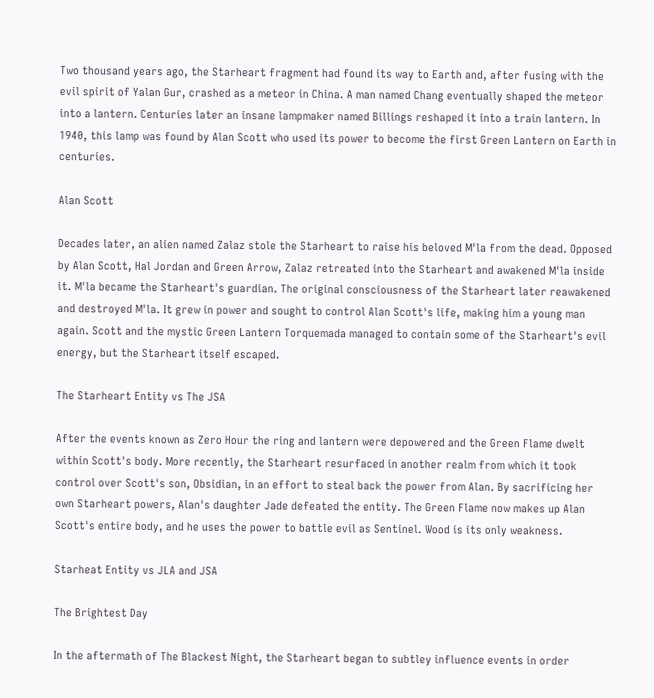Two thousand years ago, the Starheart fragment had found its way to Earth and, after fusing with the evil spirit of Yalan Gur, crashed as a meteor in China. A man named Chang eventually shaped the meteor into a lantern. Centuries later an insane lampmaker named Billings reshaped it into a train lantern. In 1940, this lamp was found by Alan Scott who used its power to become the first Green Lantern on Earth in centuries.

Alan Scott

Decades later, an alien named Zalaz stole the Starheart to raise his beloved M'la from the dead. Opposed by Alan Scott, Hal Jordan and Green Arrow, Zalaz retreated into the Starheart and awakened M'la inside it. M'la became the Starheart's guardian. The original consciousness of the Starheart later reawakened and destroyed M'la. It grew in power and sought to control Alan Scott's life, making him a young man again. Scott and the mystic Green Lantern Torquemada managed to contain some of the Starheart's evil energy, but the Starheart itself escaped.

The Starheart Entity vs The JSA

After the events known as Zero Hour the ring and lantern were depowered and the Green Flame dwelt within Scott's body. More recently, the Starheart resurfaced in another realm from which it took control over Scott's son, Obsidian, in an effort to steal back the power from Alan. By sacrificing her own Starheart powers, Alan's daughter Jade defeated the entity. The Green Flame now makes up Alan Scott's entire body, and he uses the power to battle evil as Sentinel. Wood is its only weakness.

Starheat Entity vs JLA and JSA

The Brightest Day

In the aftermath of The Blackest Night, the Starheart began to subtley influence events in order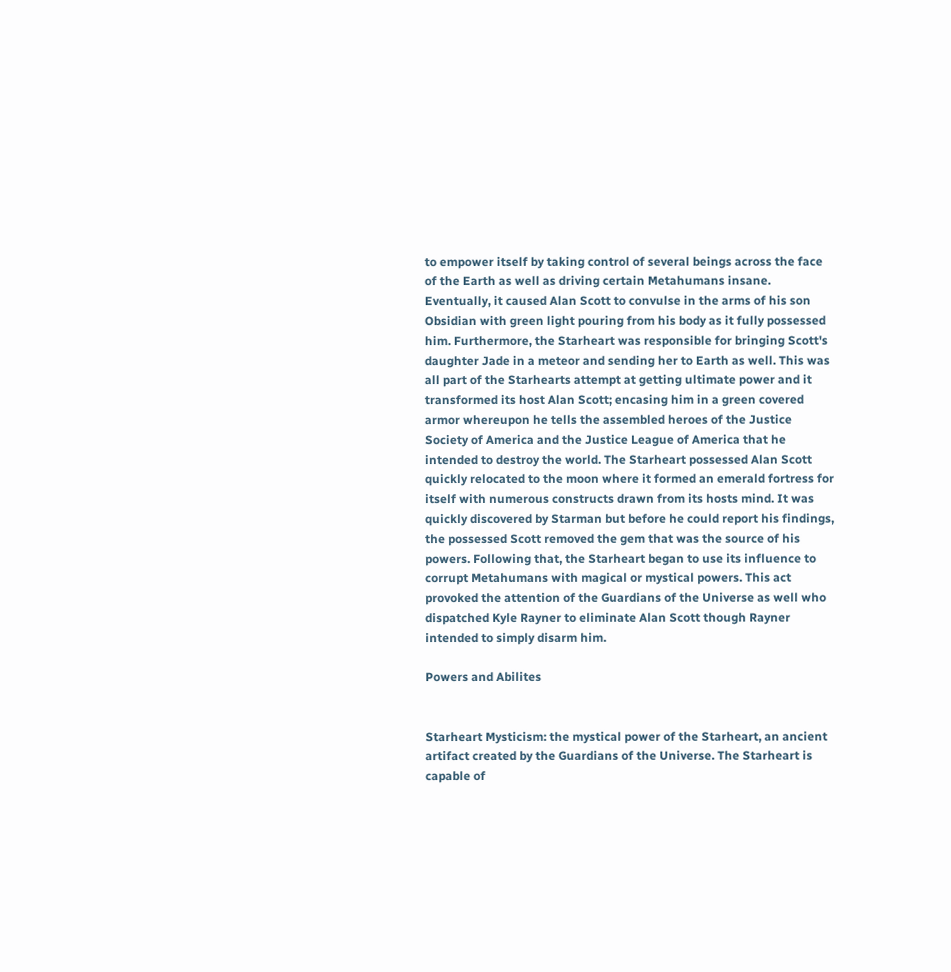to empower itself by taking control of several beings across the face of the Earth as well as driving certain Metahumans insane. Eventually, it caused Alan Scott to convulse in the arms of his son Obsidian with green light pouring from his body as it fully possessed him. Furthermore, the Starheart was responsible for bringing Scott's daughter Jade in a meteor and sending her to Earth as well. This was all part of the Starhearts attempt at getting ultimate power and it transformed its host Alan Scott; encasing him in a green covered armor whereupon he tells the assembled heroes of the Justice Society of America and the Justice League of America that he intended to destroy the world. The Starheart possessed Alan Scott quickly relocated to the moon where it formed an emerald fortress for itself with numerous constructs drawn from its hosts mind. It was quickly discovered by Starman but before he could report his findings, the possessed Scott removed the gem that was the source of his powers. Following that, the Starheart began to use its influence to corrupt Metahumans with magical or mystical powers. This act provoked the attention of the Guardians of the Universe as well who dispatched Kyle Rayner to eliminate Alan Scott though Rayner intended to simply disarm him.

Powers and Abilites


Starheart Mysticism: the mystical power of the Starheart, an ancient artifact created by the Guardians of the Universe. The Starheart is capable of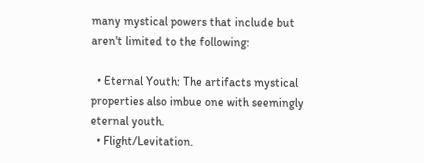many mystical powers that include but aren't limited to the following:

  • Eternal Youth: The artifacts mystical properties also imbue one with seemingly eternal youth.
  • Flight/Levitation.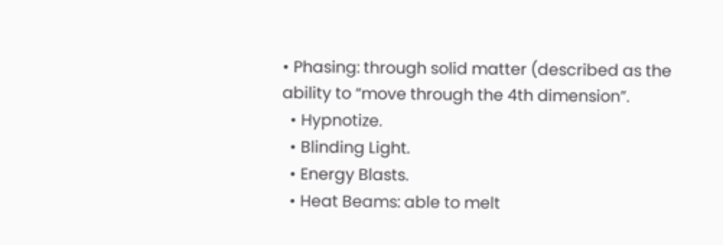• Phasing: through solid matter (described as the ability to “move through the 4th dimension”.
  • Hypnotize.
  • Blinding Light.
  • Energy Blasts.
  • Heat Beams: able to melt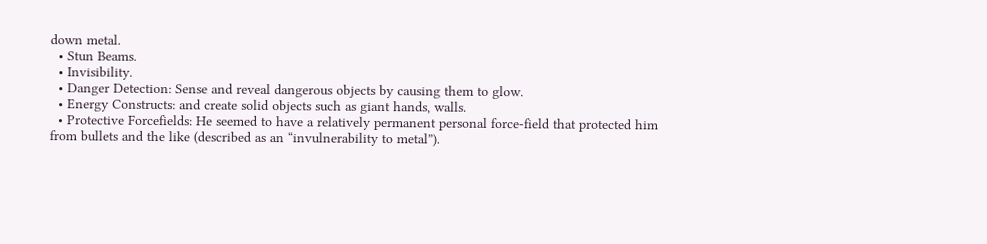down metal.
  • Stun Beams.
  • Invisibility.
  • Danger Detection: Sense and reveal dangerous objects by causing them to glow.
  • Energy Constructs: and create solid objects such as giant hands, walls.
  • Protective Forcefields: He seemed to have a relatively permanent personal force-field that protected him from bullets and the like (described as an “invulnerability to metal”).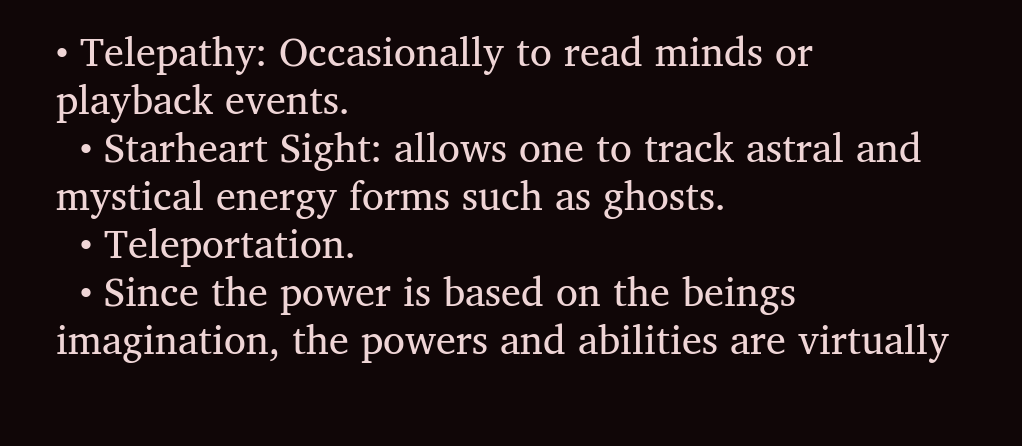• Telepathy: Occasionally to read minds or playback events.
  • Starheart Sight: allows one to track astral and mystical energy forms such as ghosts.
  • Teleportation.
  • Since the power is based on the beings imagination, the powers and abilities are virtually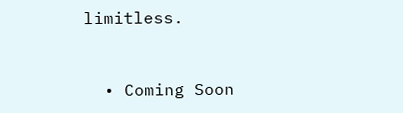limitless.


  • Coming Soon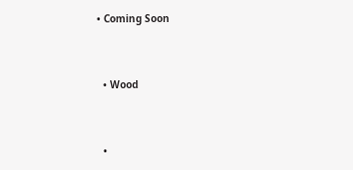• Coming Soon


  • Wood


  •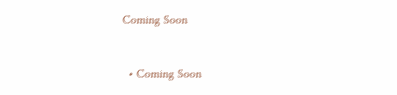Coming Soon


  • Coming Soon